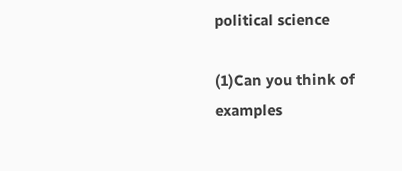political science

(1)Can you think of examples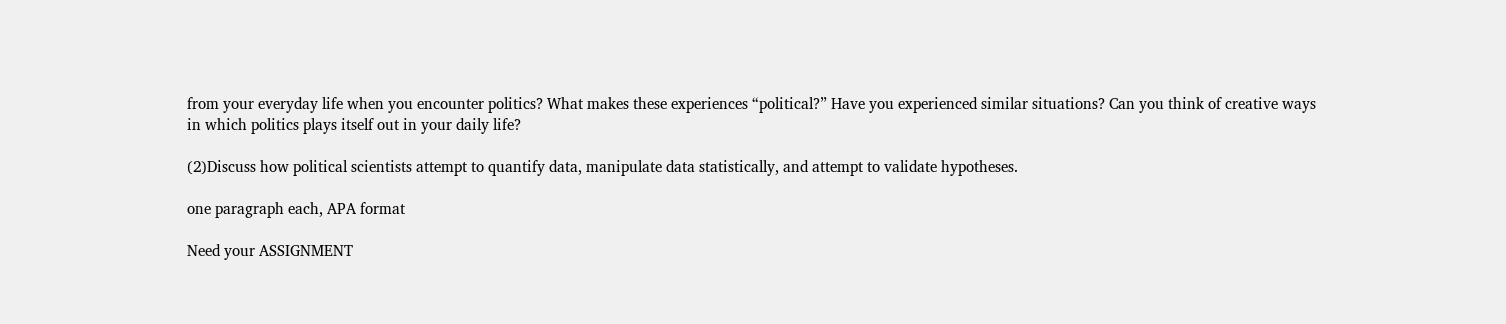from your everyday life when you encounter politics? What makes these experiences “political?” Have you experienced similar situations? Can you think of creative ways in which politics plays itself out in your daily life?

(2)Discuss how political scientists attempt to quantify data, manipulate data statistically, and attempt to validate hypotheses.

one paragraph each, APA format

Need your ASSIGNMENT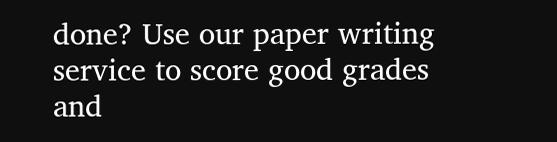done? Use our paper writing service to score good grades and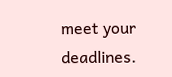meet your deadlines.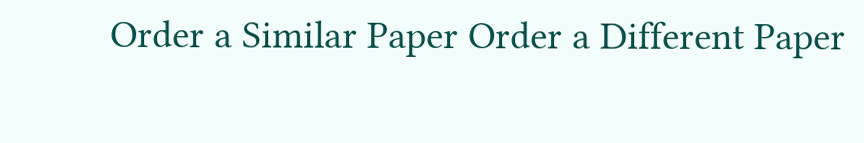Order a Similar Paper Order a Different Paper